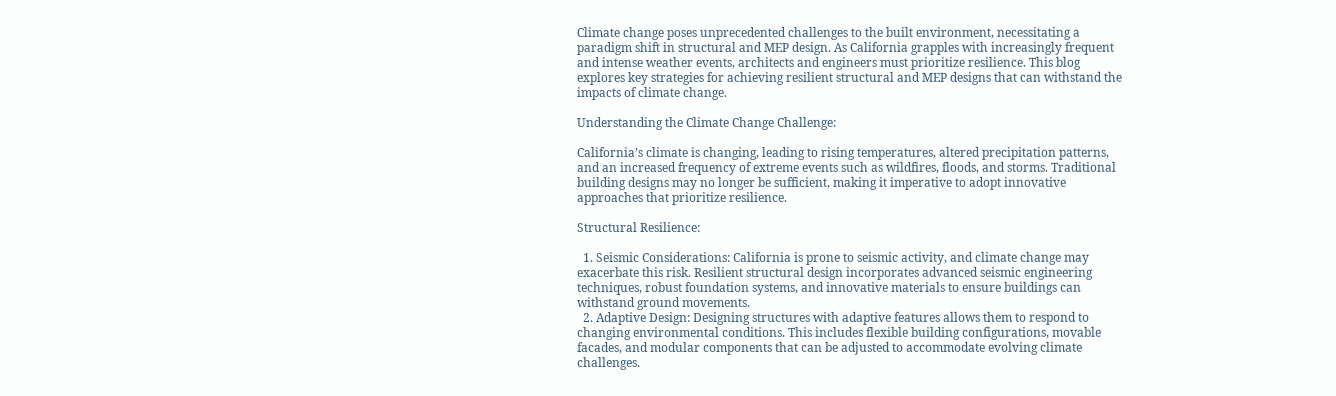Climate change poses unprecedented challenges to the built environment, necessitating a paradigm shift in structural and MEP design. As California grapples with increasingly frequent and intense weather events, architects and engineers must prioritize resilience. This blog explores key strategies for achieving resilient structural and MEP designs that can withstand the impacts of climate change.

Understanding the Climate Change Challenge:

California’s climate is changing, leading to rising temperatures, altered precipitation patterns, and an increased frequency of extreme events such as wildfires, floods, and storms. Traditional building designs may no longer be sufficient, making it imperative to adopt innovative approaches that prioritize resilience.

Structural Resilience:

  1. Seismic Considerations: California is prone to seismic activity, and climate change may exacerbate this risk. Resilient structural design incorporates advanced seismic engineering techniques, robust foundation systems, and innovative materials to ensure buildings can withstand ground movements.
  2. Adaptive Design: Designing structures with adaptive features allows them to respond to changing environmental conditions. This includes flexible building configurations, movable facades, and modular components that can be adjusted to accommodate evolving climate challenges.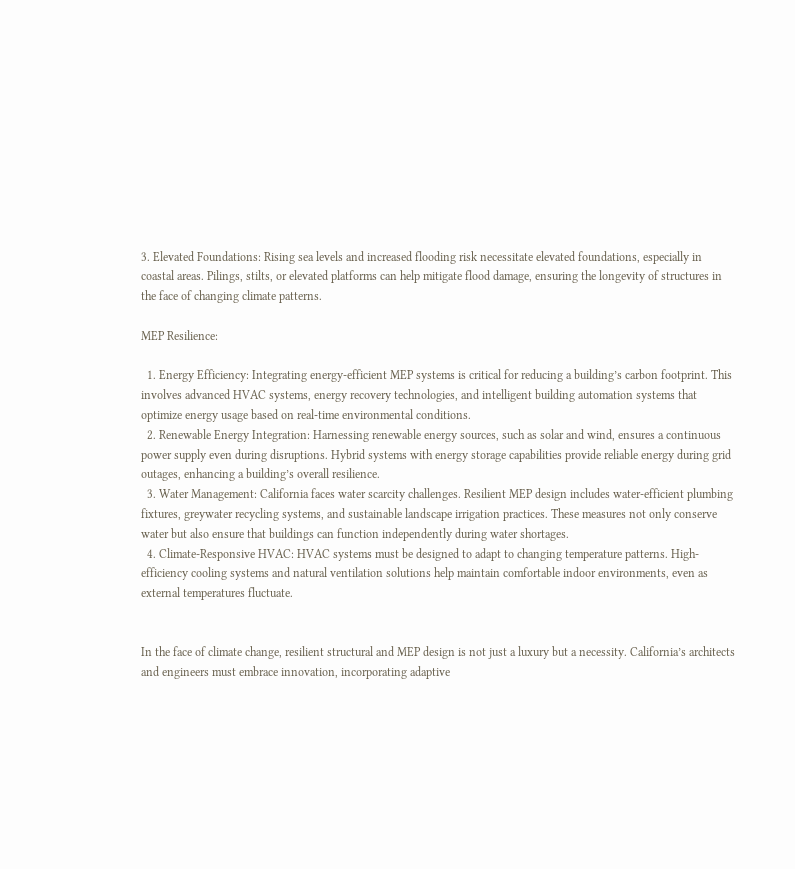3. Elevated Foundations: Rising sea levels and increased flooding risk necessitate elevated foundations, especially in coastal areas. Pilings, stilts, or elevated platforms can help mitigate flood damage, ensuring the longevity of structures in the face of changing climate patterns.

MEP Resilience:

  1. Energy Efficiency: Integrating energy-efficient MEP systems is critical for reducing a building’s carbon footprint. This involves advanced HVAC systems, energy recovery technologies, and intelligent building automation systems that optimize energy usage based on real-time environmental conditions.
  2. Renewable Energy Integration: Harnessing renewable energy sources, such as solar and wind, ensures a continuous power supply even during disruptions. Hybrid systems with energy storage capabilities provide reliable energy during grid outages, enhancing a building’s overall resilience.
  3. Water Management: California faces water scarcity challenges. Resilient MEP design includes water-efficient plumbing fixtures, greywater recycling systems, and sustainable landscape irrigation practices. These measures not only conserve water but also ensure that buildings can function independently during water shortages.
  4. Climate-Responsive HVAC: HVAC systems must be designed to adapt to changing temperature patterns. High-efficiency cooling systems and natural ventilation solutions help maintain comfortable indoor environments, even as external temperatures fluctuate.


In the face of climate change, resilient structural and MEP design is not just a luxury but a necessity. California’s architects and engineers must embrace innovation, incorporating adaptive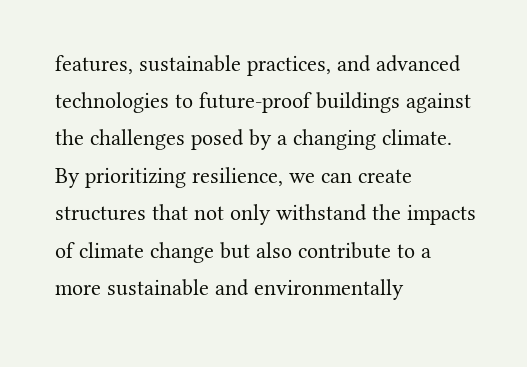features, sustainable practices, and advanced technologies to future-proof buildings against the challenges posed by a changing climate. By prioritizing resilience, we can create structures that not only withstand the impacts of climate change but also contribute to a more sustainable and environmentally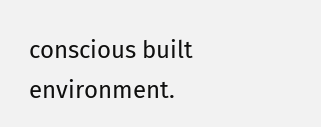conscious built environment.